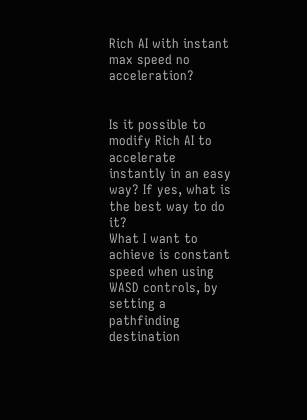Rich AI with instant max speed no acceleration?


Is it possible to modify Rich AI to accelerate instantly in an easy way? If yes, what is the best way to do it?
What I want to achieve is constant speed when using WASD controls, by setting a pathfinding destination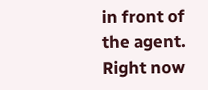in front of the agent. Right now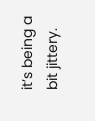it’s being a bit jittery.